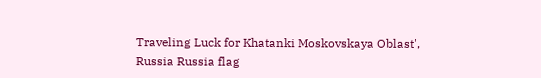Traveling Luck for Khatanki Moskovskaya Oblast', Russia Russia flag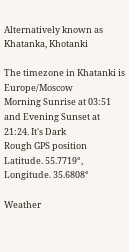Alternatively known as Khatanka, Khotanki

The timezone in Khatanki is Europe/Moscow
Morning Sunrise at 03:51 and Evening Sunset at 21:24. It's Dark
Rough GPS position Latitude. 55.7719°, Longitude. 35.6808°

Weather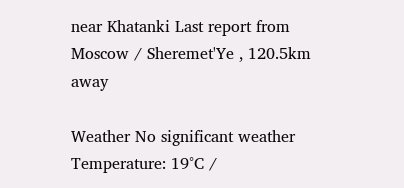near Khatanki Last report from Moscow / Sheremet'Ye , 120.5km away

Weather No significant weather Temperature: 19°C /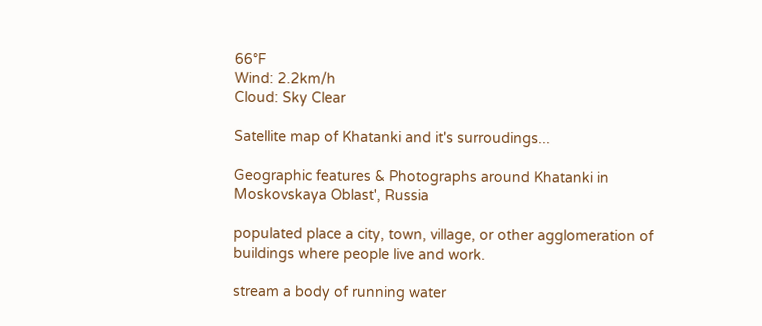66°F
Wind: 2.2km/h
Cloud: Sky Clear

Satellite map of Khatanki and it's surroudings...

Geographic features & Photographs around Khatanki in Moskovskaya Oblast', Russia

populated place a city, town, village, or other agglomeration of buildings where people live and work.

stream a body of running water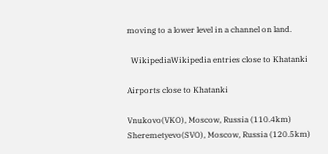moving to a lower level in a channel on land.

  WikipediaWikipedia entries close to Khatanki

Airports close to Khatanki

Vnukovo(VKO), Moscow, Russia (110.4km)
Sheremetyevo(SVO), Moscow, Russia (120.5km)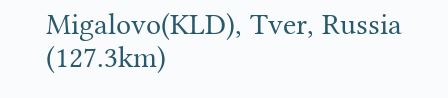Migalovo(KLD), Tver, Russia (127.3km)